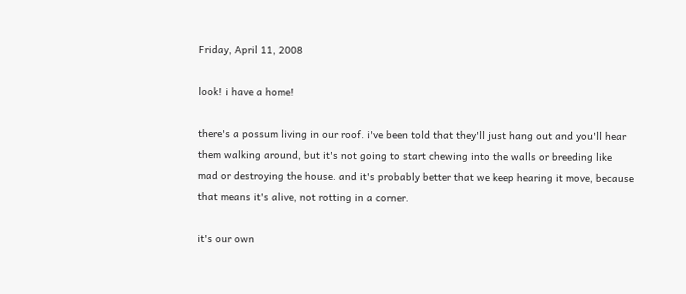Friday, April 11, 2008

look! i have a home!

there's a possum living in our roof. i've been told that they'll just hang out and you'll hear them walking around, but it's not going to start chewing into the walls or breeding like mad or destroying the house. and it's probably better that we keep hearing it move, because that means it's alive, not rotting in a corner.

it's our own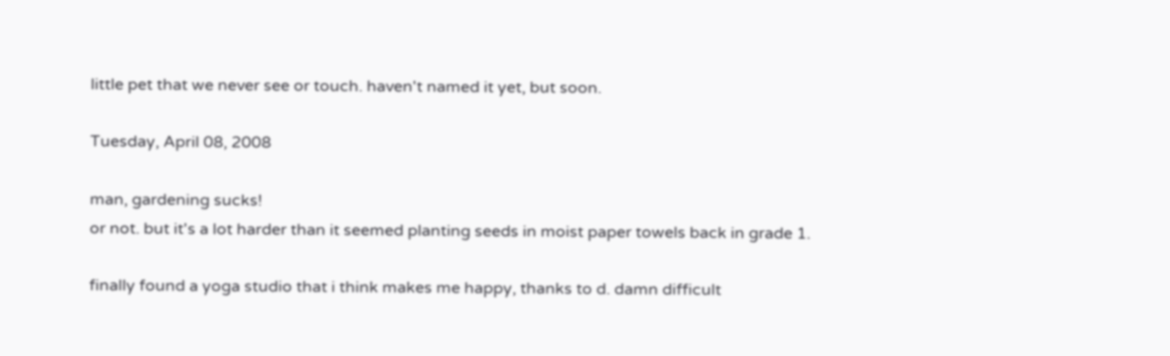little pet that we never see or touch. haven't named it yet, but soon.

Tuesday, April 08, 2008

man, gardening sucks!
or not. but it's a lot harder than it seemed planting seeds in moist paper towels back in grade 1.

finally found a yoga studio that i think makes me happy, thanks to d. damn difficult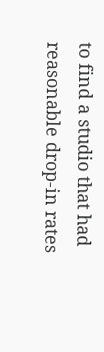to find a studio that had reasonable drop-in rates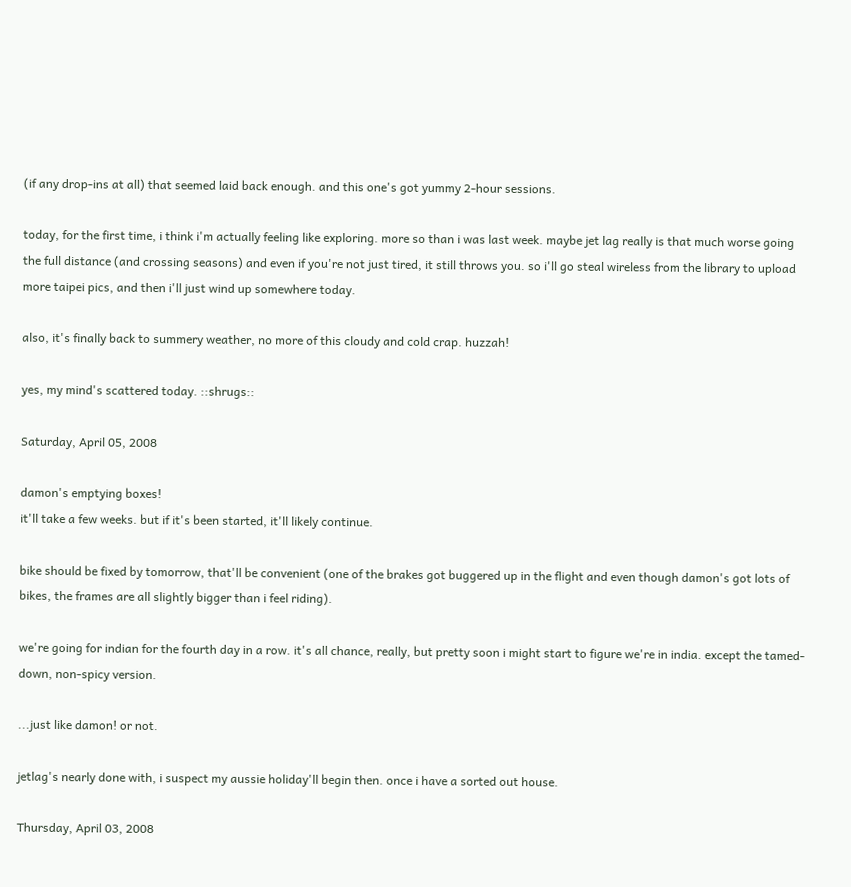(if any drop-ins at all) that seemed laid back enough. and this one's got yummy 2-hour sessions.

today, for the first time, i think i'm actually feeling like exploring. more so than i was last week. maybe jet lag really is that much worse going the full distance (and crossing seasons) and even if you're not just tired, it still throws you. so i'll go steal wireless from the library to upload more taipei pics, and then i'll just wind up somewhere today.

also, it's finally back to summery weather, no more of this cloudy and cold crap. huzzah!

yes, my mind's scattered today. ::shrugs::

Saturday, April 05, 2008

damon's emptying boxes!
it'll take a few weeks. but if it's been started, it'll likely continue.

bike should be fixed by tomorrow, that'll be convenient (one of the brakes got buggered up in the flight and even though damon's got lots of bikes, the frames are all slightly bigger than i feel riding).

we're going for indian for the fourth day in a row. it's all chance, really, but pretty soon i might start to figure we're in india. except the tamed-down, non-spicy version.

...just like damon! or not.

jetlag's nearly done with, i suspect my aussie holiday'll begin then. once i have a sorted out house.

Thursday, April 03, 2008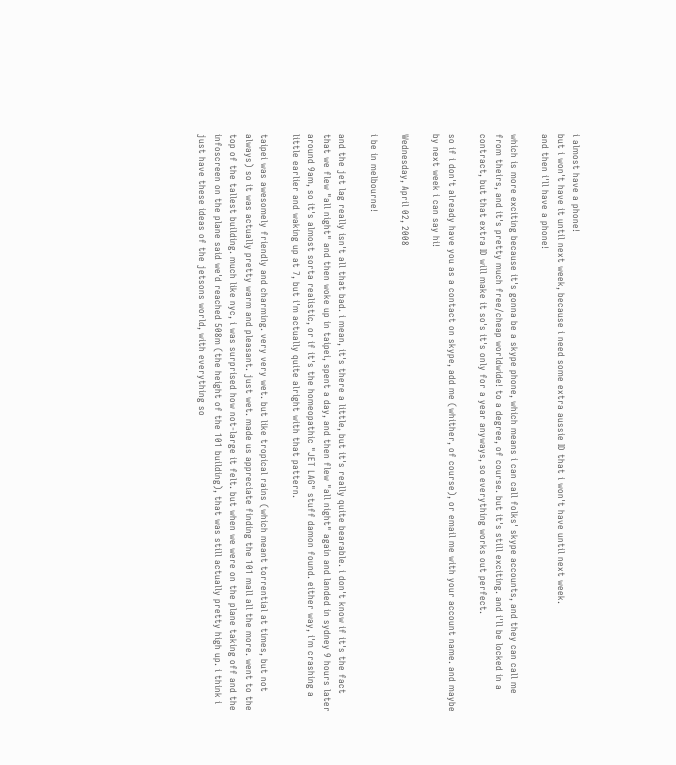i almost have a phone!
but i won't have it until next week, because i need some extra aussie ID that i won't have until next week.
and then i'll have a phone!

which is more exciting because it's gonna be a skype phone, which means i can call folks' skype accounts, and they can call me from theirs, and it's pretty much free/cheap worldwide! to a degree, of course. but it's still exciting. and i'll be locked in a contract, but that extra ID will make it so's it's only for a year anyways, so everything works out perfect.

so if i don't already have you as a contact on skype, add me (whither, of course), or email me with your account name. and maybe by next week i can say hi!

Wednesday, April 02, 2008

i be in melbourne!

and the jet lag really isn't all that bad. i mean, it's there a little, but it's really quite bearable. i don't know if it's the fact that we flew "all night" and then woke up in taipei, spent a day, and then flew "all night" again and landed in sydney 9 hours later around 9am, so it's almost sorta realistic, or if it's the homeopathic "JET LAG" stuff damon found. either way, i'm crashing a little earlier and waking up at 7, but i'm actually quite alright with that pattern.

taipei was awesomely friendly and charming. very very wet. but like tropical rains (which meant torrential at times, but not always) so it was actually pretty warm and pleasant. just wet. made us appreciate finding the 101 mall all the more. went to the top of the tallest building. much like nyc, i was surprised how not-large it felt. but when we were on the plane taking off and the infoscreen on the plane said we'd reached 508m (the height of the 101 building), that was still actually pretty high up. i think i just have these ideas of the jetsons world, with everything so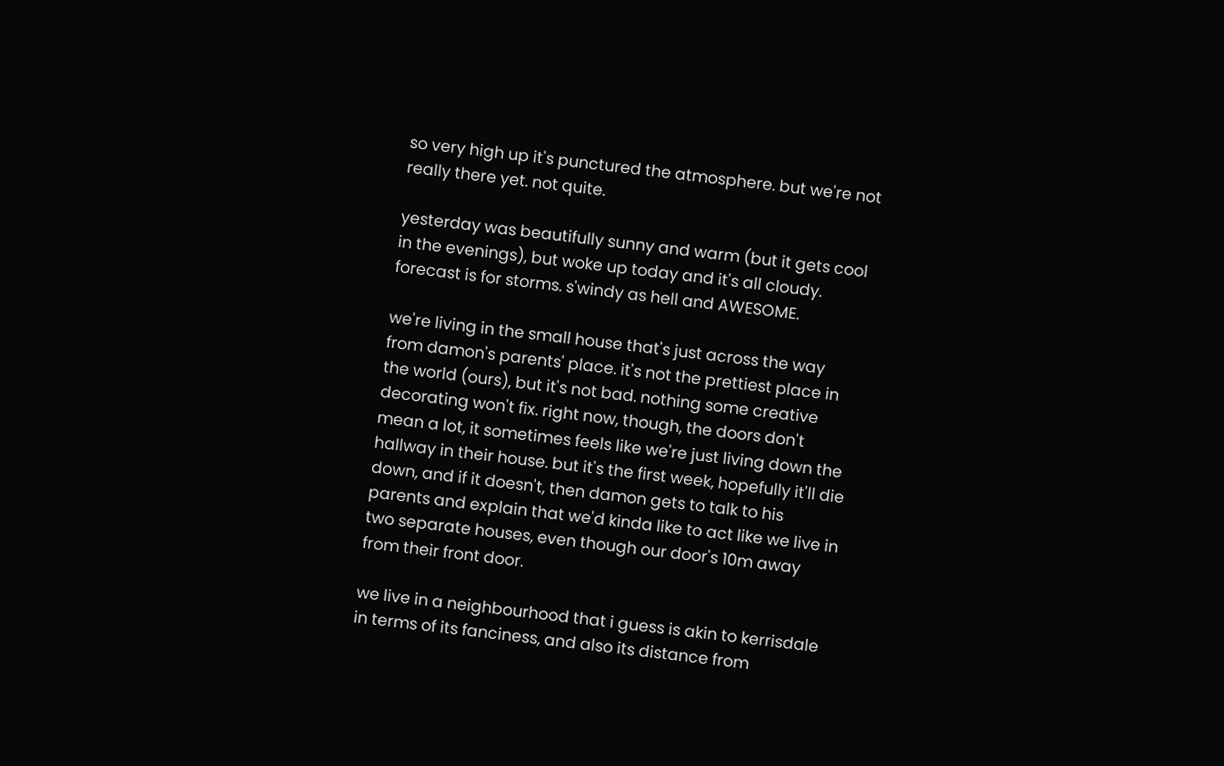so very high up it's punctured the atmosphere. but we're not really there yet. not quite.

yesterday was beautifully sunny and warm (but it gets cool in the evenings), but woke up today and it's all cloudy. forecast is for storms. s'windy as hell and AWESOME.

we're living in the small house that's just across the way from damon's parents' place. it's not the prettiest place in the world (ours), but it's not bad. nothing some creative decorating won't fix. right now, though, the doors don't mean a lot, it sometimes feels like we're just living down the hallway in their house. but it's the first week, hopefully it'll die down, and if it doesn't, then damon gets to talk to his parents and explain that we'd kinda like to act like we live in two separate houses, even though our door's 10m away from their front door.

we live in a neighbourhood that i guess is akin to kerrisdale in terms of its fanciness, and also its distance from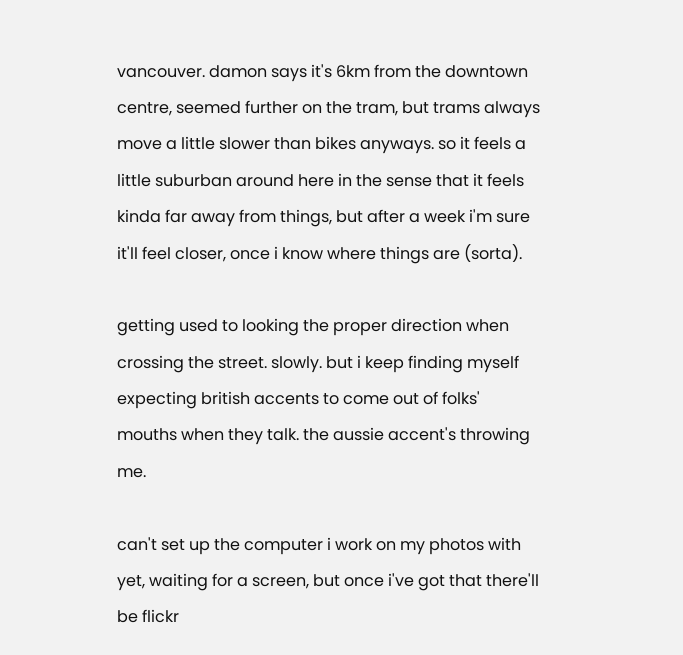vancouver. damon says it's 6km from the downtown centre, seemed further on the tram, but trams always move a little slower than bikes anyways. so it feels a little suburban around here in the sense that it feels kinda far away from things, but after a week i'm sure it'll feel closer, once i know where things are (sorta).

getting used to looking the proper direction when crossing the street. slowly. but i keep finding myself expecting british accents to come out of folks' mouths when they talk. the aussie accent's throwing me.

can't set up the computer i work on my photos with yet, waiting for a screen, but once i've got that there'll be flickr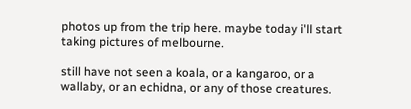photos up from the trip here. maybe today i'll start taking pictures of melbourne.

still have not seen a koala, or a kangaroo, or a wallaby, or an echidna, or any of those creatures.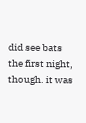did see bats the first night, though. it was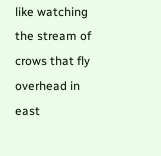like watching the stream of crows that fly overhead in east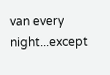van every night...except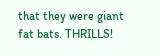that they were giant fat bats. THRILLS!